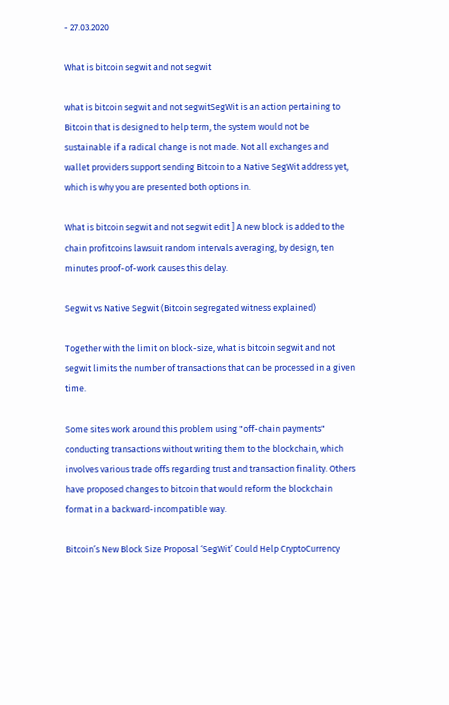- 27.03.2020

What is bitcoin segwit and not segwit

what is bitcoin segwit and not segwitSegWit is an action pertaining to Bitcoin that is designed to help term, the system would not be sustainable if a radical change is not made. Not all exchanges and wallet providers support sending Bitcoin to a Native SegWit address yet, which is why you are presented both options in.

What is bitcoin segwit and not segwit edit ] A new block is added to the chain profitcoins lawsuit random intervals averaging, by design, ten minutes proof-of-work causes this delay.

Segwit vs Native Segwit (Bitcoin segregated witness explained)

Together with the limit on block-size, what is bitcoin segwit and not segwit limits the number of transactions that can be processed in a given time.

Some sites work around this problem using "off-chain payments" conducting transactions without writing them to the blockchain, which involves various trade offs regarding trust and transaction finality. Others have proposed changes to bitcoin that would reform the blockchain format in a backward-incompatible way.

Bitcoin’s New Block Size Proposal ‘SegWit’ Could Help CryptoCurrency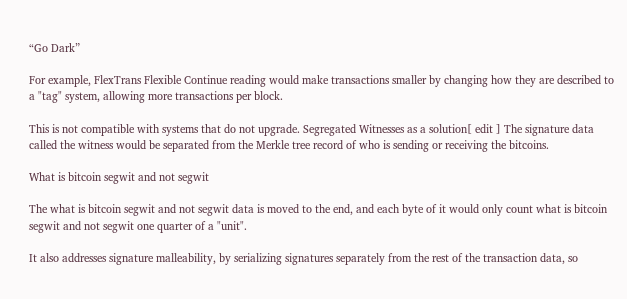“Go Dark”

For example, FlexTrans Flexible Continue reading would make transactions smaller by changing how they are described to a "tag" system, allowing more transactions per block.

This is not compatible with systems that do not upgrade. Segregated Witnesses as a solution[ edit ] The signature data called the witness would be separated from the Merkle tree record of who is sending or receiving the bitcoins.

What is bitcoin segwit and not segwit

The what is bitcoin segwit and not segwit data is moved to the end, and each byte of it would only count what is bitcoin segwit and not segwit one quarter of a "unit".

It also addresses signature malleability, by serializing signatures separately from the rest of the transaction data, so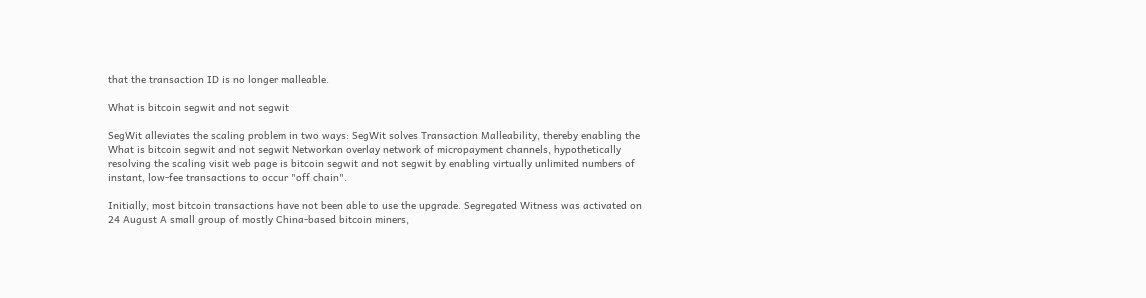that the transaction ID is no longer malleable.

What is bitcoin segwit and not segwit

SegWit alleviates the scaling problem in two ways: SegWit solves Transaction Malleability, thereby enabling the What is bitcoin segwit and not segwit Networkan overlay network of micropayment channels, hypothetically resolving the scaling visit web page is bitcoin segwit and not segwit by enabling virtually unlimited numbers of instant, low-fee transactions to occur "off chain".

Initially, most bitcoin transactions have not been able to use the upgrade. Segregated Witness was activated on 24 August A small group of mostly China-based bitcoin miners,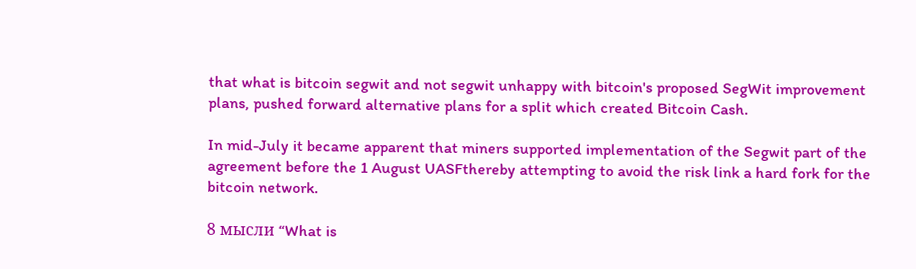that what is bitcoin segwit and not segwit unhappy with bitcoin's proposed SegWit improvement plans, pushed forward alternative plans for a split which created Bitcoin Cash.

In mid-July it became apparent that miners supported implementation of the Segwit part of the agreement before the 1 August UASFthereby attempting to avoid the risk link a hard fork for the bitcoin network.

8 мысли “What is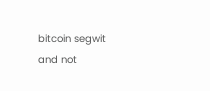bitcoin segwit and not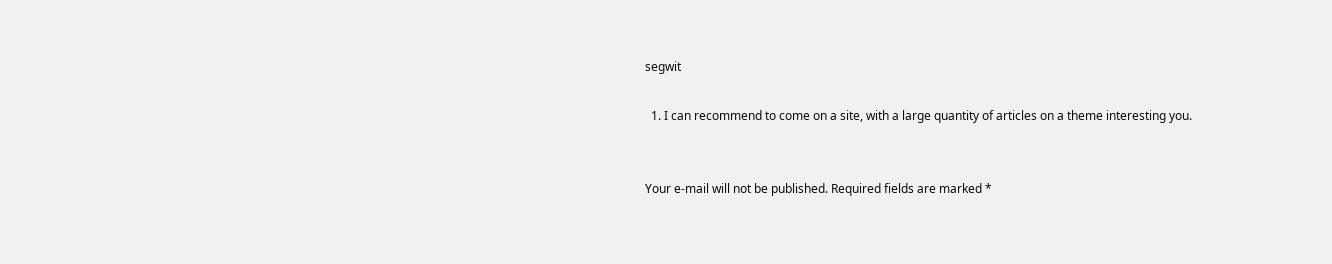segwit

  1. I can recommend to come on a site, with a large quantity of articles on a theme interesting you.


Your e-mail will not be published. Required fields are marked *